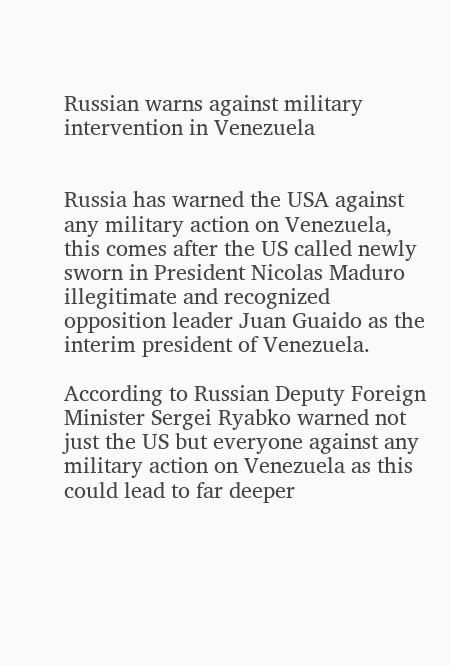Russian warns against military intervention in Venezuela


Russia has warned the USA against any military action on Venezuela, this comes after the US called newly sworn in President Nicolas Maduro illegitimate and recognized opposition leader Juan Guaido as the interim president of Venezuela.

According to Russian Deputy Foreign Minister Sergei Ryabko warned not just the US but everyone against any military action on Venezuela as this could lead to far deeper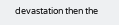devastation then the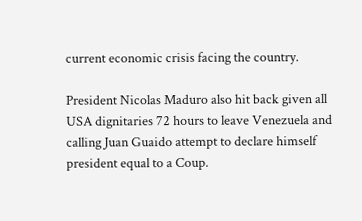current economic crisis facing the country.

President Nicolas Maduro also hit back given all USA dignitaries 72 hours to leave Venezuela and calling Juan Guaido attempt to declare himself president equal to a Coup.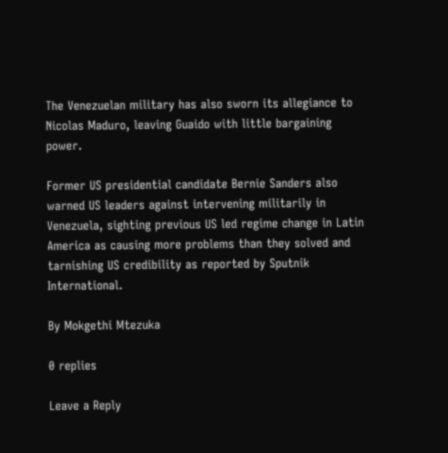The Venezuelan military has also sworn its allegiance to Nicolas Maduro, leaving Guaido with little bargaining power.

Former US presidential candidate Bernie Sanders also warned US leaders against intervening militarily in Venezuela, sighting previous US led regime change in Latin America as causing more problems than they solved and tarnishing US credibility as reported by Sputnik International.

By Mokgethi Mtezuka

0 replies

Leave a Reply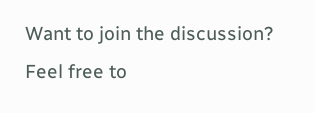Want to join the discussion?
Feel free to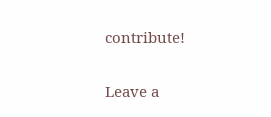contribute!

Leave a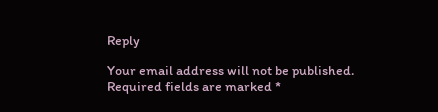Reply

Your email address will not be published. Required fields are marked *